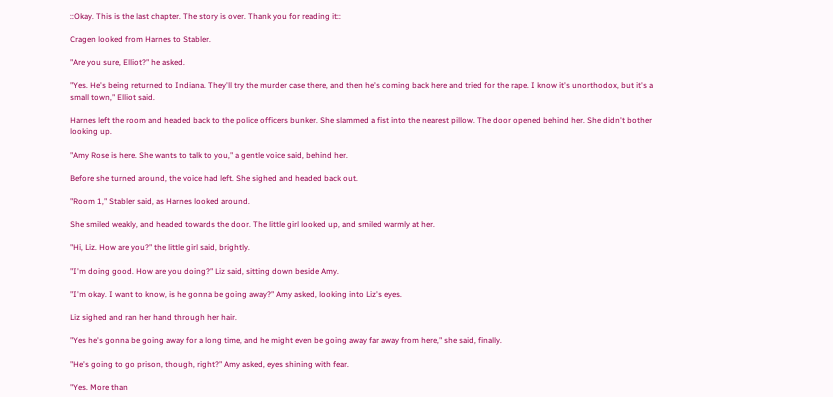::Okay. This is the last chapter. The story is over. Thank you for reading it::

Cragen looked from Harnes to Stabler.

"Are you sure, Elliot?" he asked.

"Yes. He's being returned to Indiana. They'll try the murder case there, and then he's coming back here and tried for the rape. I know it's unorthodox, but it's a small town," Elliot said.

Harnes left the room and headed back to the police officers bunker. She slammed a fist into the nearest pillow. The door opened behind her. She didn't bother looking up.

"Amy Rose is here. She wants to talk to you," a gentle voice said, behind her.

Before she turned around, the voice had left. She sighed and headed back out.

"Room 1," Stabler said, as Harnes looked around.

She smiled weakly, and headed towards the door. The little girl looked up, and smiled warmly at her.

"Hi, Liz. How are you?" the little girl said, brightly.

"I'm doing good. How are you doing?" Liz said, sitting down beside Amy.

"I'm okay. I want to know, is he gonna be going away?" Amy asked, looking into Liz's eyes.

Liz sighed and ran her hand through her hair.

"Yes he's gonna be going away for a long time, and he might even be going away far away from here," she said, finally.

"He's going to go prison, though, right?" Amy asked, eyes shining with fear.

"Yes. More than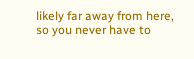likely far away from here, so you never have to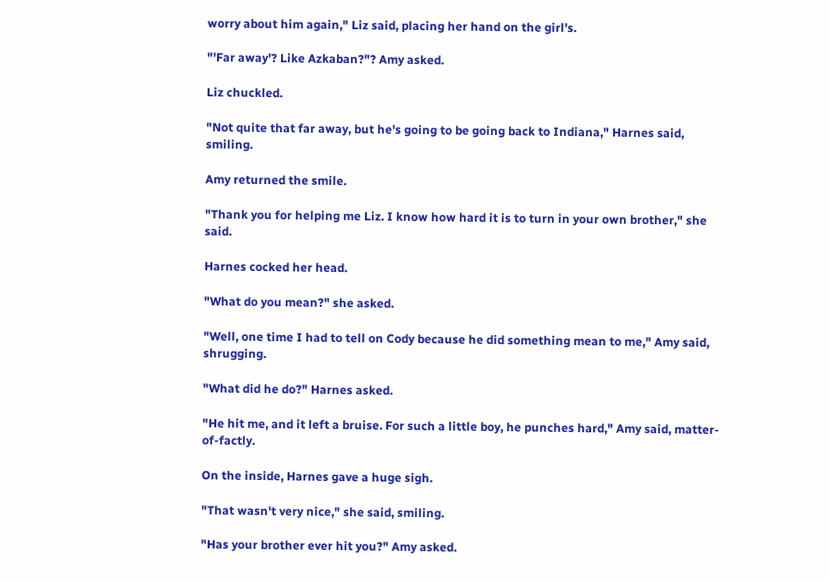worry about him again," Liz said, placing her hand on the girl's.

"'Far away'? Like Azkaban?"? Amy asked.

Liz chuckled.

"Not quite that far away, but he's going to be going back to Indiana," Harnes said, smiling.

Amy returned the smile.

"Thank you for helping me Liz. I know how hard it is to turn in your own brother," she said.

Harnes cocked her head.

"What do you mean?" she asked.

"Well, one time I had to tell on Cody because he did something mean to me," Amy said, shrugging.

"What did he do?" Harnes asked.

"He hit me, and it left a bruise. For such a little boy, he punches hard," Amy said, matter-of-factly.

On the inside, Harnes gave a huge sigh.

"That wasn't very nice," she said, smiling.

"Has your brother ever hit you?" Amy asked.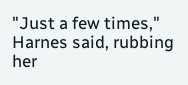"Just a few times," Harnes said, rubbing her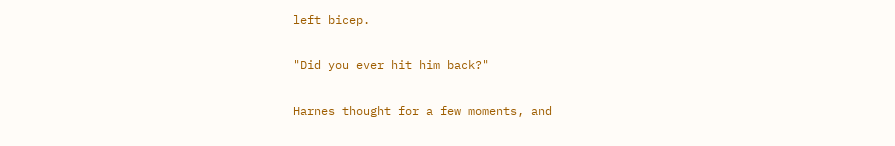left bicep.

"Did you ever hit him back?"

Harnes thought for a few moments, and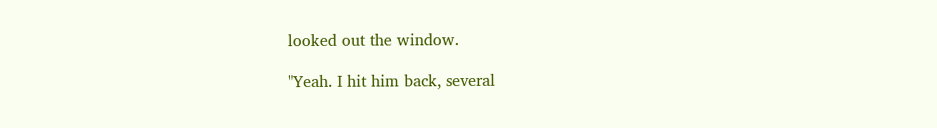looked out the window.

"Yeah. I hit him back, several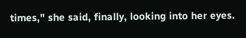times," she said, finally, looking into her eyes.